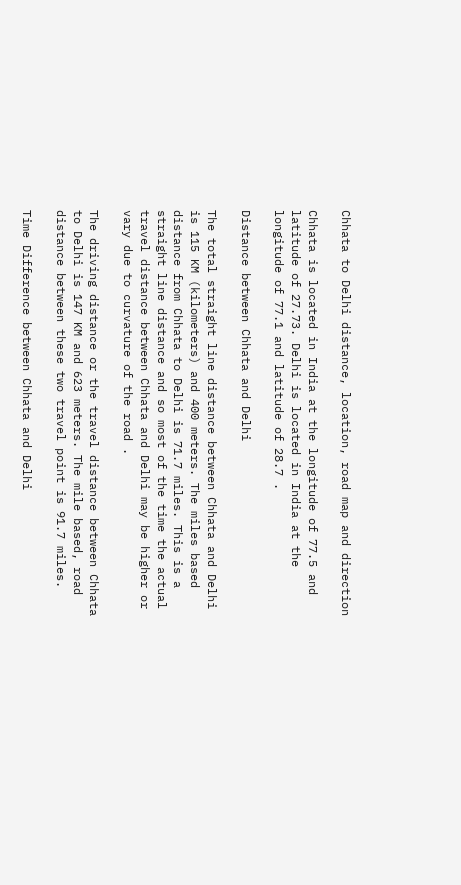Chhata to Delhi distance, location, road map and direction

Chhata is located in India at the longitude of 77.5 and latitude of 27.73. Delhi is located in India at the longitude of 77.1 and latitude of 28.7 .

Distance between Chhata and Delhi

The total straight line distance between Chhata and Delhi is 115 KM (kilometers) and 400 meters. The miles based distance from Chhata to Delhi is 71.7 miles. This is a straight line distance and so most of the time the actual travel distance between Chhata and Delhi may be higher or vary due to curvature of the road .

The driving distance or the travel distance between Chhata to Delhi is 147 KM and 623 meters. The mile based, road distance between these two travel point is 91.7 miles.

Time Difference between Chhata and Delhi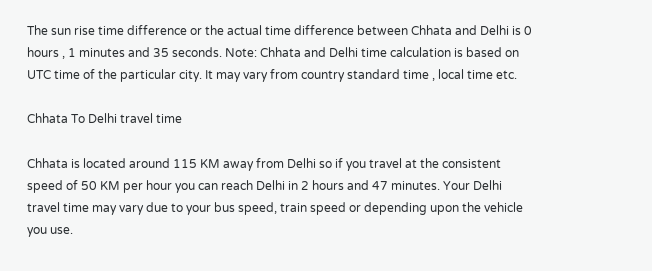The sun rise time difference or the actual time difference between Chhata and Delhi is 0 hours , 1 minutes and 35 seconds. Note: Chhata and Delhi time calculation is based on UTC time of the particular city. It may vary from country standard time , local time etc.

Chhata To Delhi travel time

Chhata is located around 115 KM away from Delhi so if you travel at the consistent speed of 50 KM per hour you can reach Delhi in 2 hours and 47 minutes. Your Delhi travel time may vary due to your bus speed, train speed or depending upon the vehicle you use.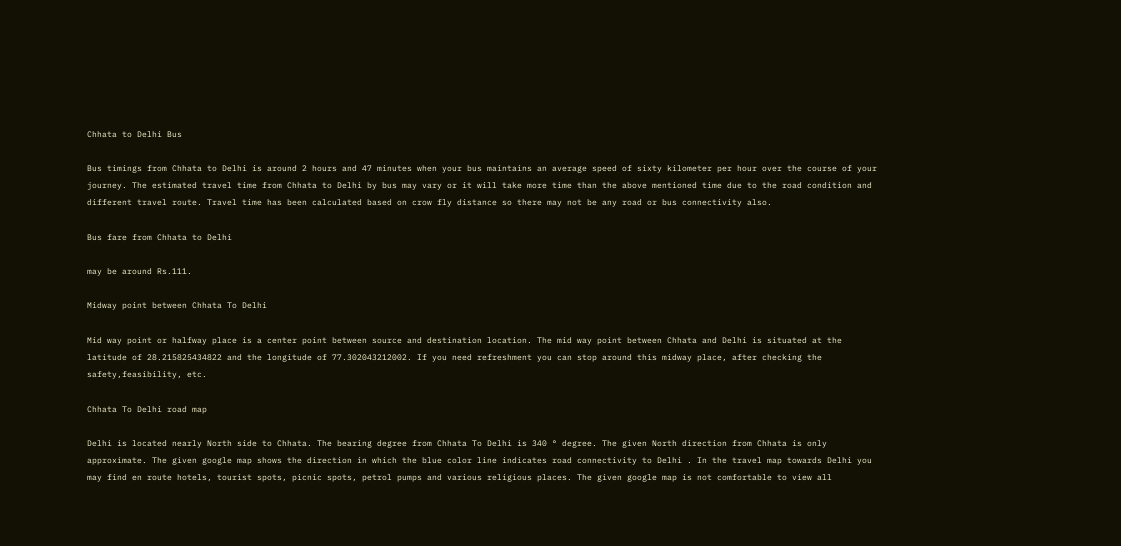Chhata to Delhi Bus

Bus timings from Chhata to Delhi is around 2 hours and 47 minutes when your bus maintains an average speed of sixty kilometer per hour over the course of your journey. The estimated travel time from Chhata to Delhi by bus may vary or it will take more time than the above mentioned time due to the road condition and different travel route. Travel time has been calculated based on crow fly distance so there may not be any road or bus connectivity also.

Bus fare from Chhata to Delhi

may be around Rs.111.

Midway point between Chhata To Delhi

Mid way point or halfway place is a center point between source and destination location. The mid way point between Chhata and Delhi is situated at the latitude of 28.215825434822 and the longitude of 77.302043212002. If you need refreshment you can stop around this midway place, after checking the safety,feasibility, etc.

Chhata To Delhi road map

Delhi is located nearly North side to Chhata. The bearing degree from Chhata To Delhi is 340 ° degree. The given North direction from Chhata is only approximate. The given google map shows the direction in which the blue color line indicates road connectivity to Delhi . In the travel map towards Delhi you may find en route hotels, tourist spots, picnic spots, petrol pumps and various religious places. The given google map is not comfortable to view all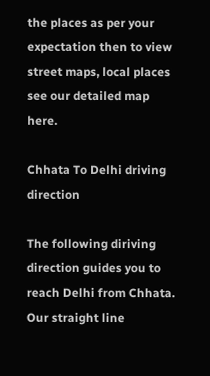the places as per your expectation then to view street maps, local places see our detailed map here.

Chhata To Delhi driving direction

The following diriving direction guides you to reach Delhi from Chhata. Our straight line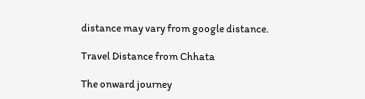distance may vary from google distance.

Travel Distance from Chhata

The onward journey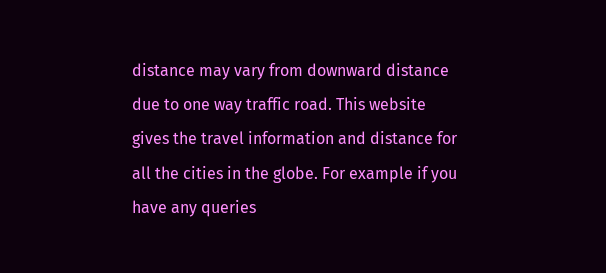distance may vary from downward distance due to one way traffic road. This website gives the travel information and distance for all the cities in the globe. For example if you have any queries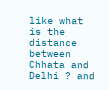like what is the distance between Chhata and Delhi ? and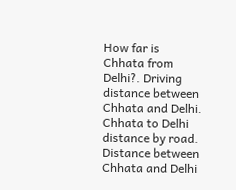How far is Chhata from Delhi?. Driving distance between Chhata and Delhi. Chhata to Delhi distance by road. Distance between Chhata and Delhi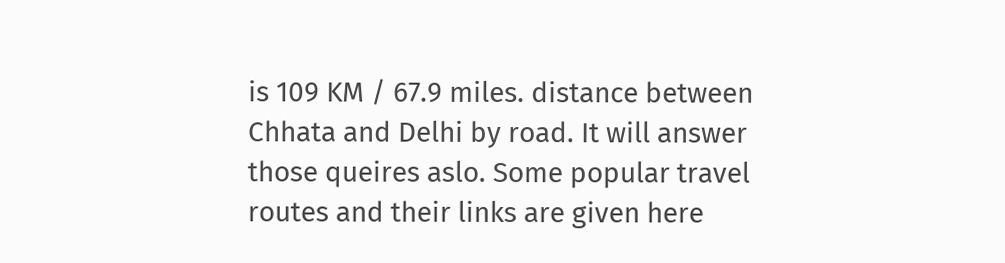is 109 KM / 67.9 miles. distance between Chhata and Delhi by road. It will answer those queires aslo. Some popular travel routes and their links are given here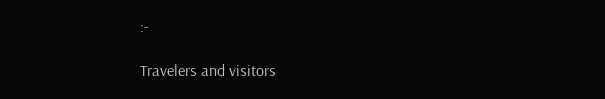:-

Travelers and visitors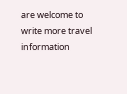are welcome to write more travel information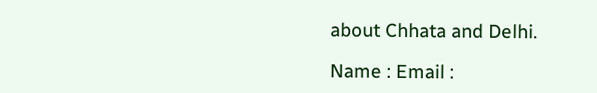about Chhata and Delhi.

Name : Email :